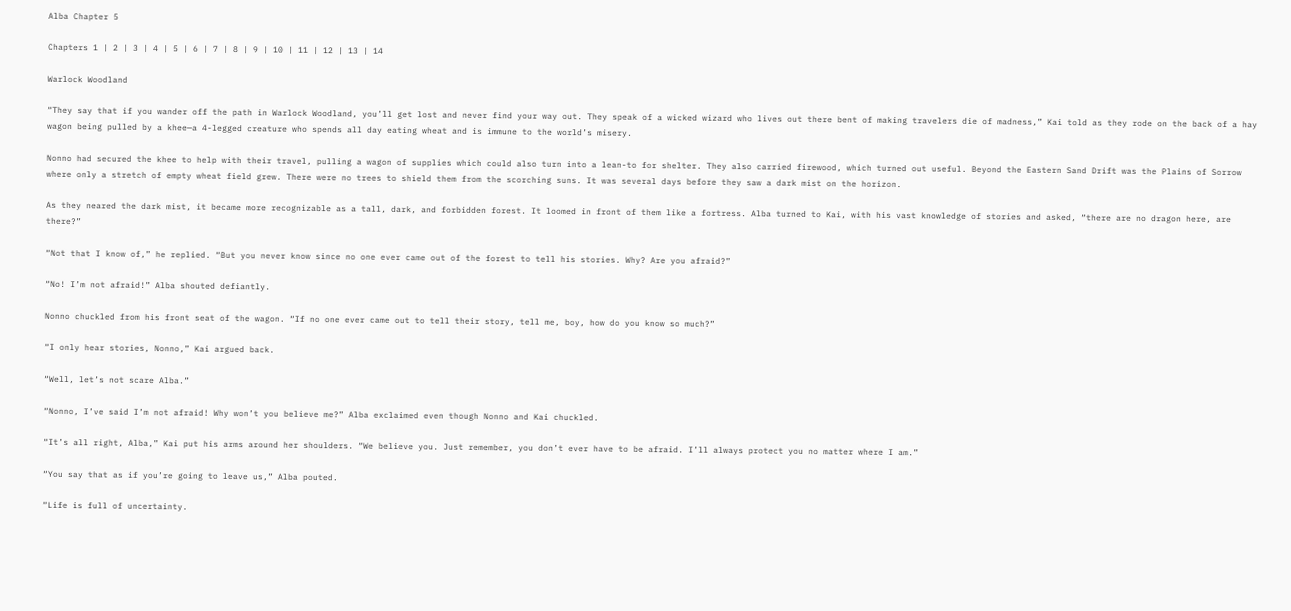Alba Chapter 5

Chapters 1 | 2 | 3 | 4 | 5 | 6 | 7 | 8 | 9 | 10 | 11 | 12 | 13 | 14

Warlock Woodland

“They say that if you wander off the path in Warlock Woodland, you’ll get lost and never find your way out. They speak of a wicked wizard who lives out there bent of making travelers die of madness,” Kai told as they rode on the back of a hay wagon being pulled by a khee—a 4-legged creature who spends all day eating wheat and is immune to the world’s misery.

Nonno had secured the khee to help with their travel, pulling a wagon of supplies which could also turn into a lean-to for shelter. They also carried firewood, which turned out useful. Beyond the Eastern Sand Drift was the Plains of Sorrow where only a stretch of empty wheat field grew. There were no trees to shield them from the scorching suns. It was several days before they saw a dark mist on the horizon.

As they neared the dark mist, it became more recognizable as a tall, dark, and forbidden forest. It loomed in front of them like a fortress. Alba turned to Kai, with his vast knowledge of stories and asked, “there are no dragon here, are there?”

“Not that I know of,” he replied. “But you never know since no one ever came out of the forest to tell his stories. Why? Are you afraid?”

“No! I’m not afraid!” Alba shouted defiantly.

Nonno chuckled from his front seat of the wagon. “If no one ever came out to tell their story, tell me, boy, how do you know so much?”

“I only hear stories, Nonno,” Kai argued back.

“Well, let’s not scare Alba.”

“Nonno, I’ve said I’m not afraid! Why won’t you believe me?” Alba exclaimed even though Nonno and Kai chuckled.

“It’s all right, Alba,” Kai put his arms around her shoulders. “We believe you. Just remember, you don’t ever have to be afraid. I’ll always protect you no matter where I am.”

“You say that as if you’re going to leave us,” Alba pouted.

“Life is full of uncertainty.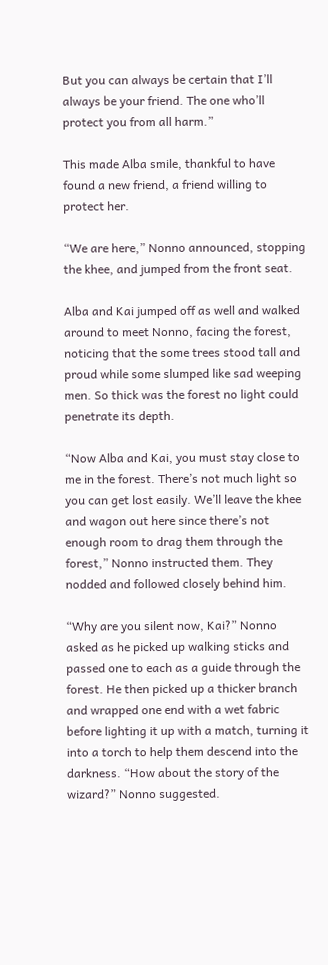But you can always be certain that I’ll always be your friend. The one who’ll protect you from all harm.”

This made Alba smile, thankful to have found a new friend, a friend willing to protect her.

“We are here,” Nonno announced, stopping the khee, and jumped from the front seat.

Alba and Kai jumped off as well and walked around to meet Nonno, facing the forest, noticing that the some trees stood tall and proud while some slumped like sad weeping men. So thick was the forest no light could penetrate its depth.

“Now Alba and Kai, you must stay close to me in the forest. There’s not much light so you can get lost easily. We’ll leave the khee and wagon out here since there’s not enough room to drag them through the forest,” Nonno instructed them. They nodded and followed closely behind him.

“Why are you silent now, Kai?” Nonno asked as he picked up walking sticks and passed one to each as a guide through the forest. He then picked up a thicker branch and wrapped one end with a wet fabric before lighting it up with a match, turning it into a torch to help them descend into the darkness. “How about the story of the wizard?” Nonno suggested.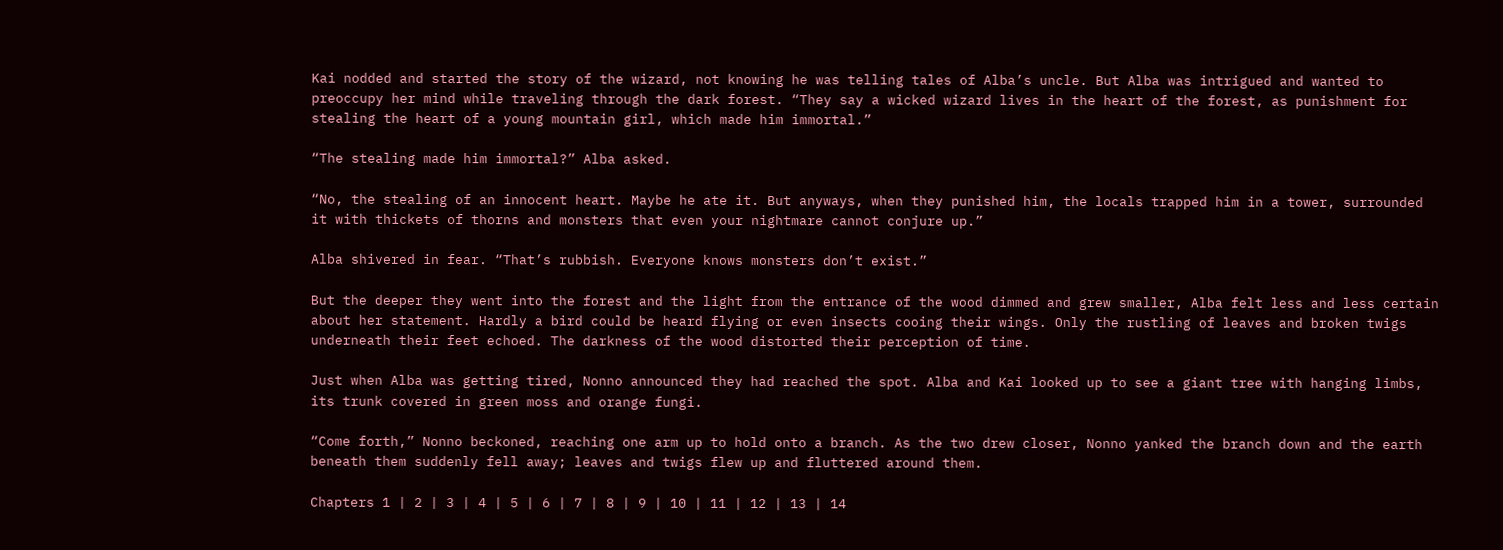Kai nodded and started the story of the wizard, not knowing he was telling tales of Alba’s uncle. But Alba was intrigued and wanted to preoccupy her mind while traveling through the dark forest. “They say a wicked wizard lives in the heart of the forest, as punishment for stealing the heart of a young mountain girl, which made him immortal.”

“The stealing made him immortal?” Alba asked.

“No, the stealing of an innocent heart. Maybe he ate it. But anyways, when they punished him, the locals trapped him in a tower, surrounded it with thickets of thorns and monsters that even your nightmare cannot conjure up.”

Alba shivered in fear. “That’s rubbish. Everyone knows monsters don’t exist.”

But the deeper they went into the forest and the light from the entrance of the wood dimmed and grew smaller, Alba felt less and less certain about her statement. Hardly a bird could be heard flying or even insects cooing their wings. Only the rustling of leaves and broken twigs underneath their feet echoed. The darkness of the wood distorted their perception of time.

Just when Alba was getting tired, Nonno announced they had reached the spot. Alba and Kai looked up to see a giant tree with hanging limbs, its trunk covered in green moss and orange fungi.

“Come forth,” Nonno beckoned, reaching one arm up to hold onto a branch. As the two drew closer, Nonno yanked the branch down and the earth beneath them suddenly fell away; leaves and twigs flew up and fluttered around them.

Chapters 1 | 2 | 3 | 4 | 5 | 6 | 7 | 8 | 9 | 10 | 11 | 12 | 13 | 14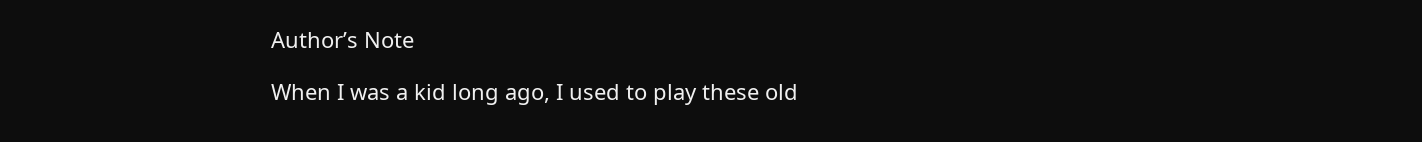Author’s Note

When I was a kid long ago, I used to play these old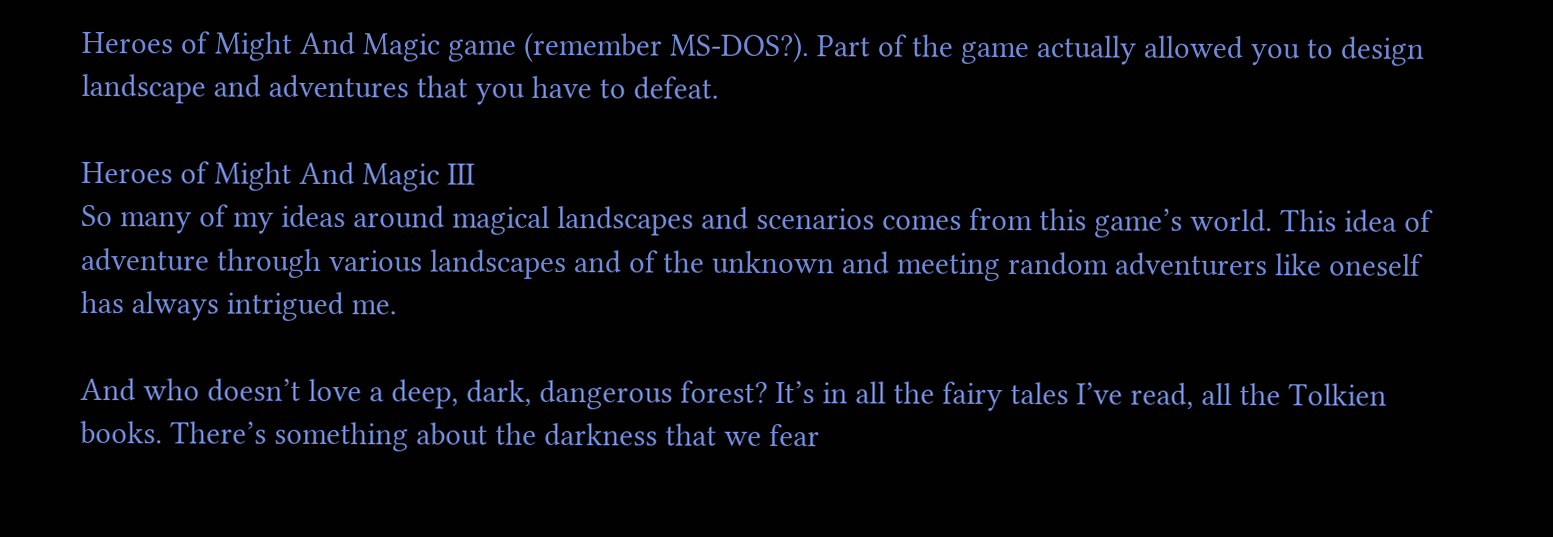Heroes of Might And Magic game (remember MS-DOS?). Part of the game actually allowed you to design landscape and adventures that you have to defeat.

Heroes of Might And Magic III
So many of my ideas around magical landscapes and scenarios comes from this game’s world. This idea of adventure through various landscapes and of the unknown and meeting random adventurers like oneself has always intrigued me.

And who doesn’t love a deep, dark, dangerous forest? It’s in all the fairy tales I’ve read, all the Tolkien books. There’s something about the darkness that we fear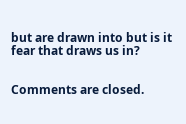but are drawn into but is it fear that draws us in?


Comments are closed.